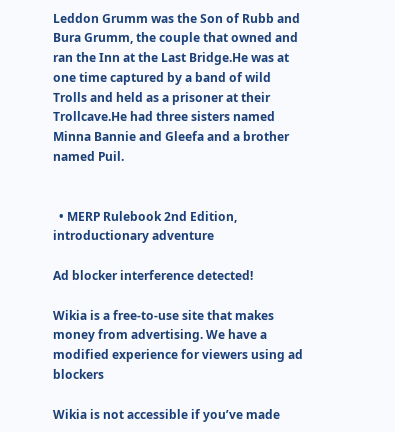Leddon Grumm was the Son of Rubb and Bura Grumm, the couple that owned and ran the Inn at the Last Bridge.He was at one time captured by a band of wild Trolls and held as a prisoner at their Trollcave.He had three sisters named Minna Bannie and Gleefa and a brother named Puil.


  • MERP Rulebook 2nd Edition, introductionary adventure

Ad blocker interference detected!

Wikia is a free-to-use site that makes money from advertising. We have a modified experience for viewers using ad blockers

Wikia is not accessible if you’ve made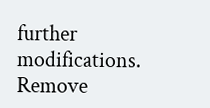further modifications. Remove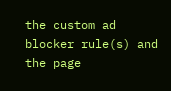the custom ad blocker rule(s) and the page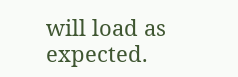will load as expected.